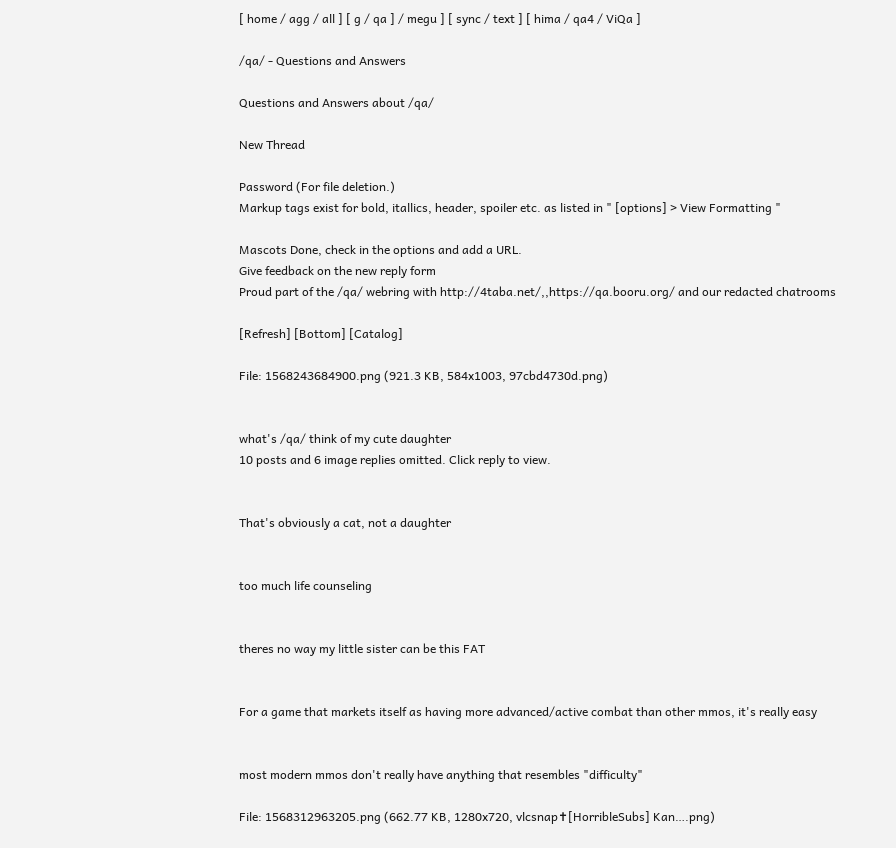[ home / agg / all ] [ g / qa ] / megu ] [ sync / text ] [ hima / qa4 / ViQa ]

/qa/ - Questions and Answers

Questions and Answers about /qa/

New Thread

Password (For file deletion.)
Markup tags exist for bold, itallics, header, spoiler etc. as listed in " [options] > View Formatting "

Mascots Done, check in the options and add a URL.
Give feedback on the new reply form
Proud part of the /qa/ webring with http://4taba.net/,,https://qa.booru.org/ and our redacted chatrooms

[Refresh] [Bottom] [Catalog]

File: 1568243684900.png (921.3 KB, 584x1003, 97cbd4730d.png)


what's /qa/ think of my cute daughter
10 posts and 6 image replies omitted. Click reply to view.


That's obviously a cat, not a daughter


too much life counseling


theres no way my little sister can be this FAT


For a game that markets itself as having more advanced/active combat than other mmos, it's really easy


most modern mmos don't really have anything that resembles "difficulty"

File: 1568312963205.png (662.77 KB, 1280x720, vlcsnap✝[HorribleSubs] Kan….png)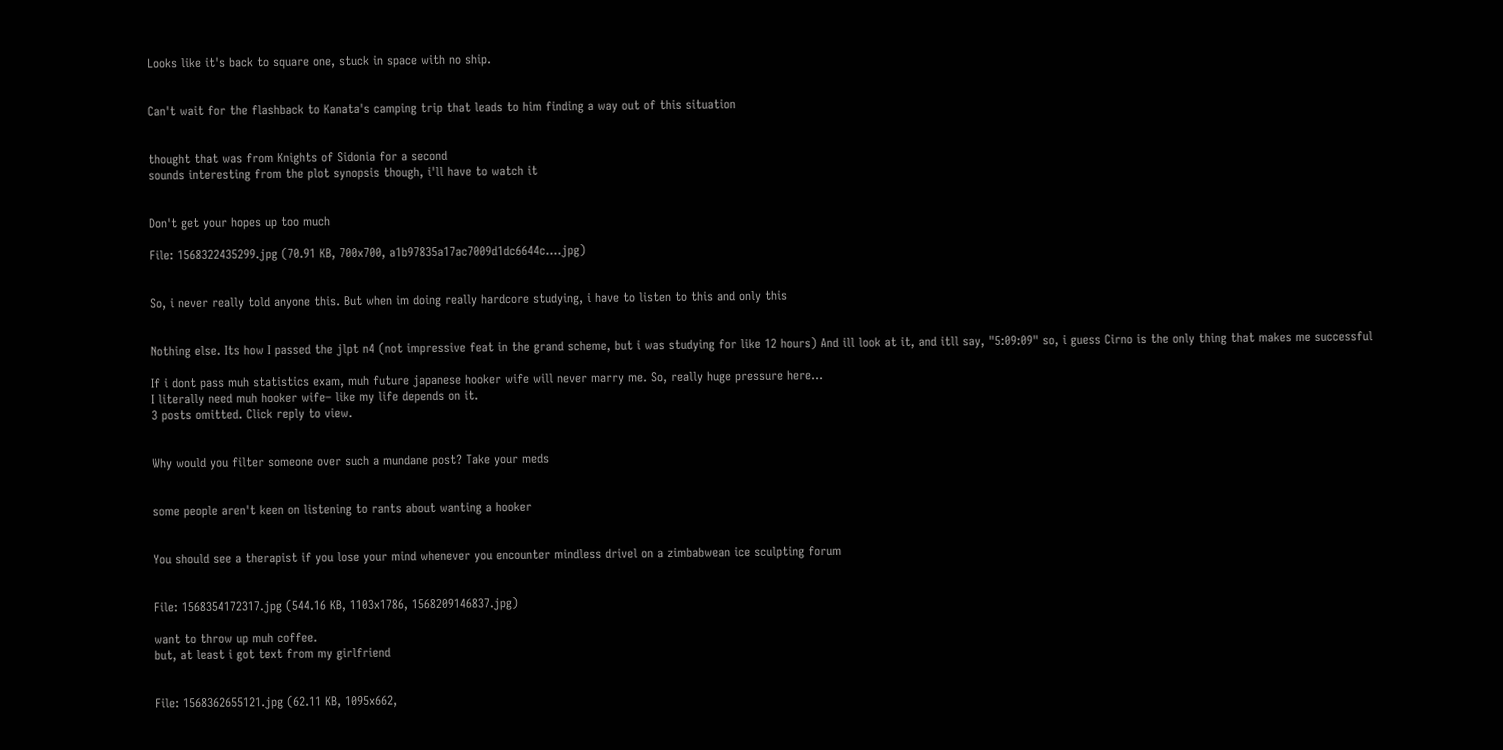Looks like it's back to square one, stuck in space with no ship.


Can't wait for the flashback to Kanata's camping trip that leads to him finding a way out of this situation


thought that was from Knights of Sidonia for a second
sounds interesting from the plot synopsis though, i'll have to watch it


Don't get your hopes up too much

File: 1568322435299.jpg (70.91 KB, 700x700, a1b97835a17ac7009d1dc6644c….jpg)


So, i never really told anyone this. But when im doing really hardcore studying, i have to listen to this and only this


Nothing else. Its how I passed the jlpt n4 (not impressive feat in the grand scheme, but i was studying for like 12 hours) And ill look at it, and itll say, "5:09:09" so, i guess Cirno is the only thing that makes me successful

If i dont pass muh statistics exam, muh future japanese hooker wife will never marry me. So, really huge pressure here…
I literally need muh hooker wife– like my life depends on it.
3 posts omitted. Click reply to view.


Why would you filter someone over such a mundane post? Take your meds


some people aren't keen on listening to rants about wanting a hooker


You should see a therapist if you lose your mind whenever you encounter mindless drivel on a zimbabwean ice sculpting forum


File: 1568354172317.jpg (544.16 KB, 1103x1786, 1568209146837.jpg)

want to throw up muh coffee.
but, at least i got text from my girlfriend


File: 1568362655121.jpg (62.11 KB, 1095x662,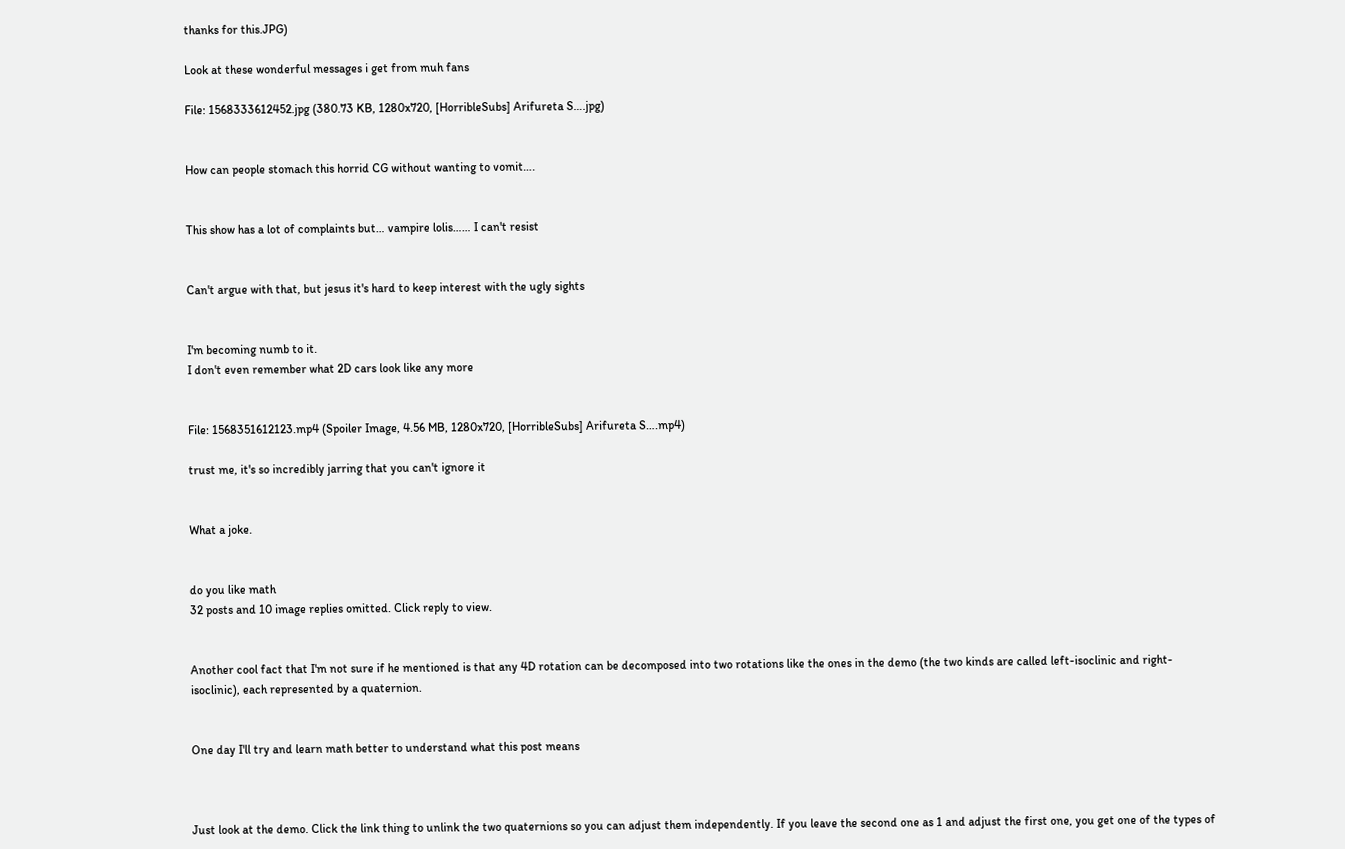thanks for this.JPG)

Look at these wonderful messages i get from muh fans

File: 1568333612452.jpg (380.73 KB, 1280x720, [HorribleSubs] Arifureta S….jpg)


How can people stomach this horrid CG without wanting to vomit….


This show has a lot of complaints but… vampire lolis…… I can't resist


Can't argue with that, but jesus it's hard to keep interest with the ugly sights


I'm becoming numb to it.
I don't even remember what 2D cars look like any more


File: 1568351612123.mp4 (Spoiler Image, 4.56 MB, 1280x720, [HorribleSubs] Arifureta S….mp4)

trust me, it's so incredibly jarring that you can't ignore it


What a joke.


do you like math
32 posts and 10 image replies omitted. Click reply to view.


Another cool fact that I'm not sure if he mentioned is that any 4D rotation can be decomposed into two rotations like the ones in the demo (the two kinds are called left-isoclinic and right-isoclinic), each represented by a quaternion.


One day I'll try and learn math better to understand what this post means



Just look at the demo. Click the link thing to unlink the two quaternions so you can adjust them independently. If you leave the second one as 1 and adjust the first one, you get one of the types of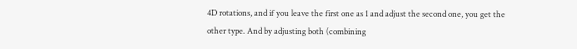4D rotations, and if you leave the first one as 1 and adjust the second one, you get the other type. And by adjusting both (combining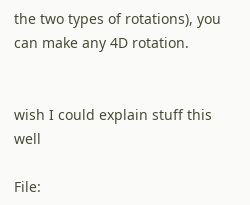the two types of rotations), you can make any 4D rotation.


wish I could explain stuff this well

File: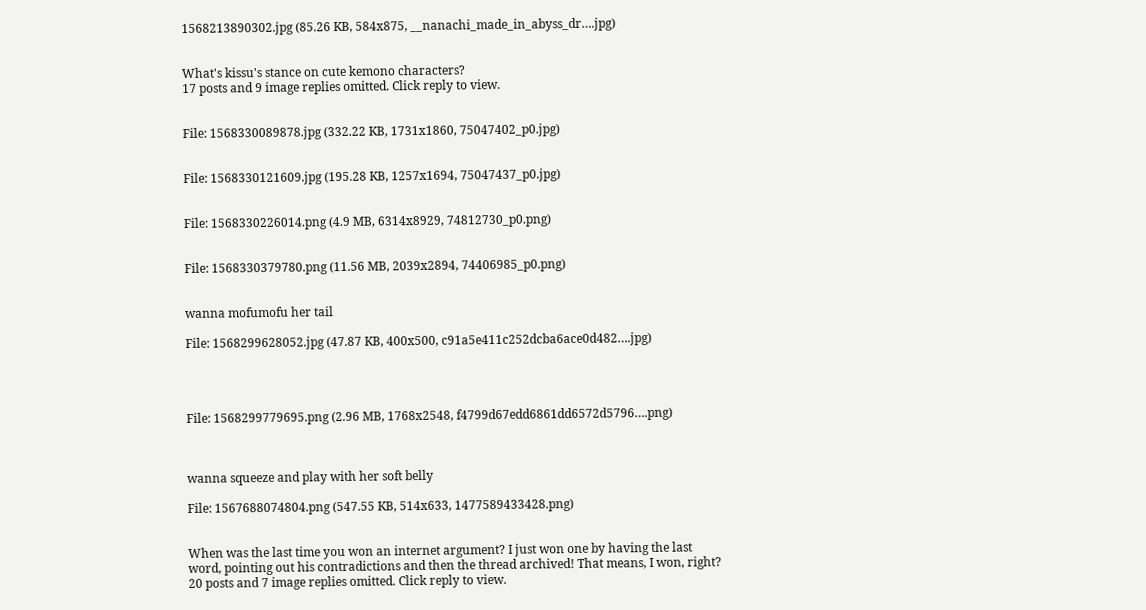1568213890302.jpg (85.26 KB, 584x875, __nanachi_made_in_abyss_dr….jpg)


What's kissu's stance on cute kemono characters?
17 posts and 9 image replies omitted. Click reply to view.


File: 1568330089878.jpg (332.22 KB, 1731x1860, 75047402_p0.jpg)


File: 1568330121609.jpg (195.28 KB, 1257x1694, 75047437_p0.jpg)


File: 1568330226014.png (4.9 MB, 6314x8929, 74812730_p0.png)


File: 1568330379780.png (11.56 MB, 2039x2894, 74406985_p0.png)


wanna mofumofu her tail

File: 1568299628052.jpg (47.87 KB, 400x500, c91a5e411c252dcba6ace0d482….jpg)




File: 1568299779695.png (2.96 MB, 1768x2548, f4799d67edd6861dd6572d5796….png)



wanna squeeze and play with her soft belly

File: 1567688074804.png (547.55 KB, 514x633, 1477589433428.png)


When was the last time you won an internet argument? I just won one by having the last word, pointing out his contradictions and then the thread archived! That means, I won, right?
20 posts and 7 image replies omitted. Click reply to view.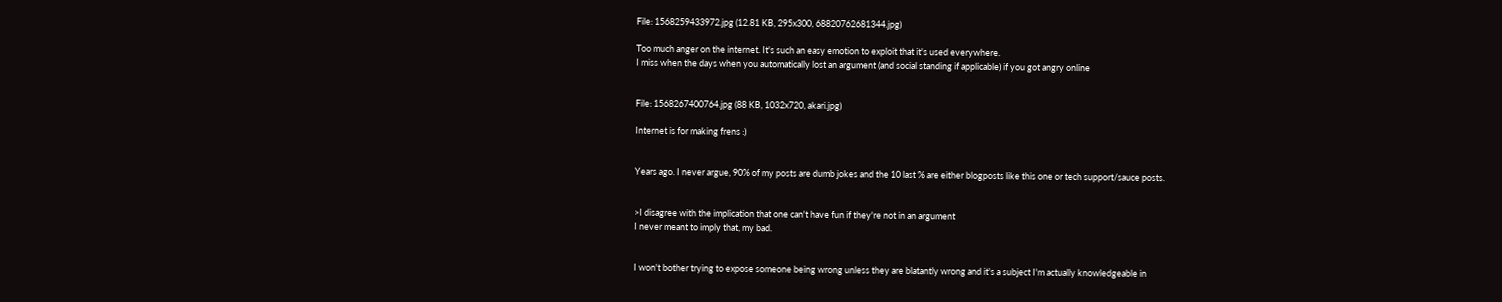File: 1568259433972.jpg (12.81 KB, 295x300, 68820762681344.jpg)

Too much anger on the internet. It's such an easy emotion to exploit that it's used everywhere.
I miss when the days when you automatically lost an argument (and social standing if applicable) if you got angry online


File: 1568267400764.jpg (88 KB, 1032x720, akari.jpg)

Internet is for making frens :)


Years ago. I never argue, 90% of my posts are dumb jokes and the 10 last % are either blogposts like this one or tech support/sauce posts.


>I disagree with the implication that one can't have fun if they're not in an argument
I never meant to imply that, my bad.


I won't bother trying to expose someone being wrong unless they are blatantly wrong and it's a subject I'm actually knowledgeable in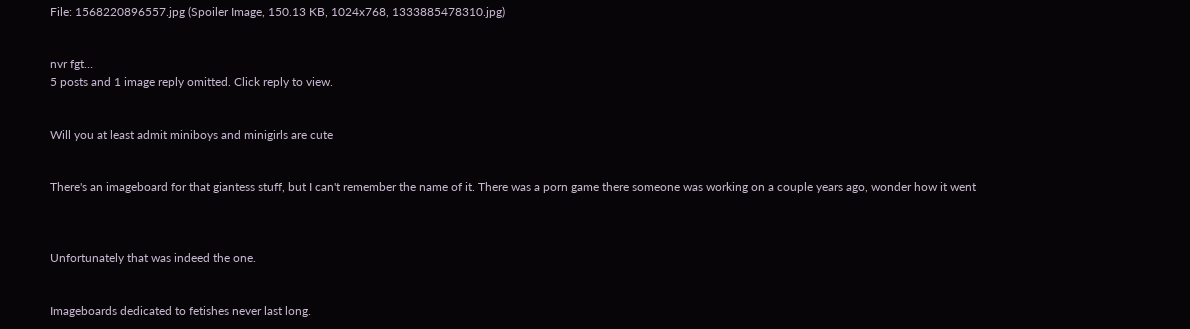File: 1568220896557.jpg (Spoiler Image, 150.13 KB, 1024x768, 1333885478310.jpg)


nvr fgt…
5 posts and 1 image reply omitted. Click reply to view.


Will you at least admit miniboys and minigirls are cute


There's an imageboard for that giantess stuff, but I can't remember the name of it. There was a porn game there someone was working on a couple years ago, wonder how it went



Unfortunately that was indeed the one.


Imageboards dedicated to fetishes never last long.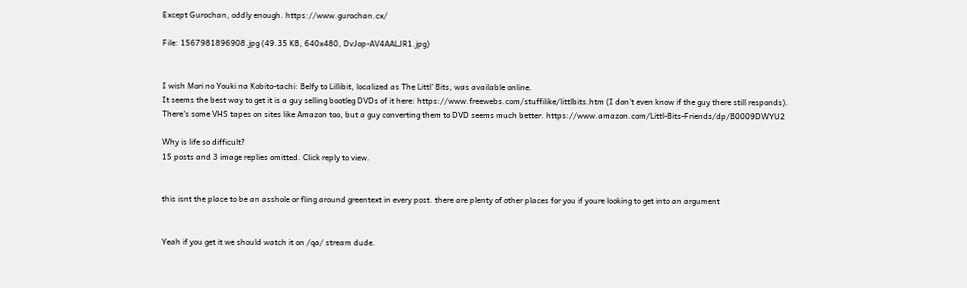Except Gurochan, oddly enough. https://www.gurochan.cx/

File: 1567981896908.jpg (49.35 KB, 640x480, DvJop-AV4AALJR1.jpg)


I wish Mori no Youki na Kobito-tachi: Belfy to Lillibit, localized as The Littl' Bits, was available online.
It seems the best way to get it is a guy selling bootleg DVDs of it here: https://www.freewebs.com/stuffilike/littlbits.htm (I don't even know if the guy there still responds).
There's some VHS tapes on sites like Amazon too, but a guy converting them to DVD seems much better. https://www.amazon.com/Littl-Bits-Friends/dp/B0009DWYU2

Why is life so difficult?
15 posts and 3 image replies omitted. Click reply to view.


this isnt the place to be an asshole or fling around greentext in every post. there are plenty of other places for you if youre looking to get into an argument


Yeah if you get it we should watch it on /qa/ stream dude.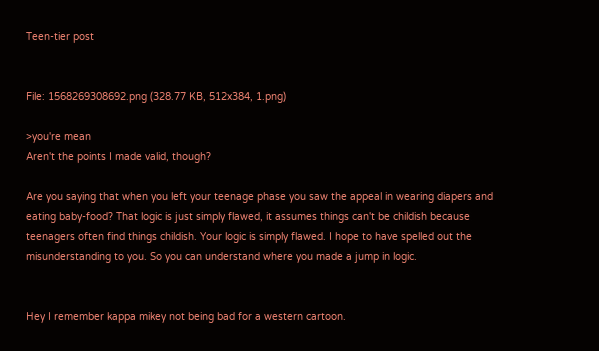Teen-tier post


File: 1568269308692.png (328.77 KB, 512x384, 1.png)

>you're mean
Aren't the points I made valid, though?

Are you saying that when you left your teenage phase you saw the appeal in wearing diapers and eating baby-food? That logic is just simply flawed, it assumes things can't be childish because teenagers often find things childish. Your logic is simply flawed. I hope to have spelled out the misunderstanding to you. So you can understand where you made a jump in logic.


Hey I remember kappa mikey not being bad for a western cartoon.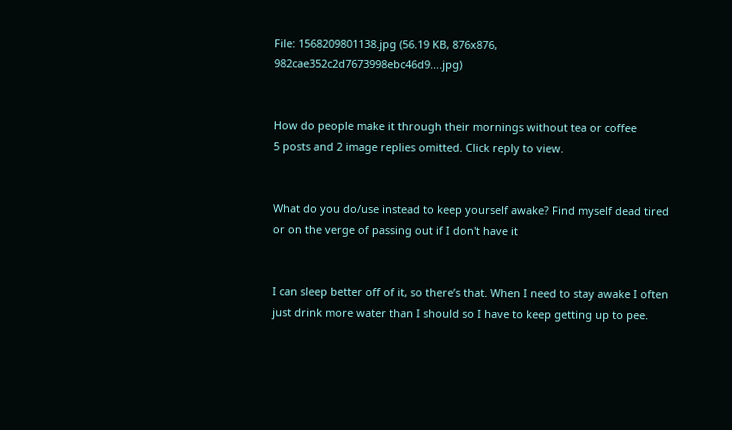File: 1568209801138.jpg (56.19 KB, 876x876, 982cae352c2d7673998ebc46d9….jpg)


How do people make it through their mornings without tea or coffee
5 posts and 2 image replies omitted. Click reply to view.


What do you do/use instead to keep yourself awake? Find myself dead tired or on the verge of passing out if I don't have it


I can sleep better off of it, so there’s that. When I need to stay awake I often just drink more water than I should so I have to keep getting up to pee.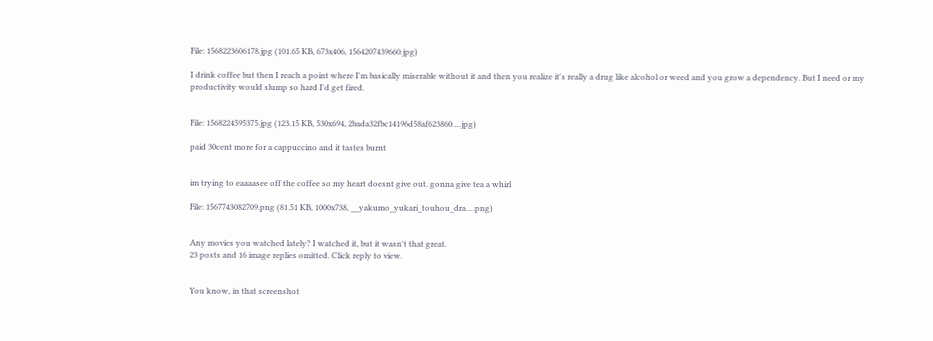File: 1568223606178.jpg (101.65 KB, 673x406, 1564207439660.jpg)

I drink coffee but then I reach a point where I'm basically miserable without it and then you realize it's really a drug like alcohol or weed and you grow a dependency. But I need or my productivity would slump so hard I'd get fired.


File: 1568224595375.jpg (123.15 KB, 530x694, 2bada32fbc14196d58af623860….jpg)

paid 30cent more for a cappuccino and it tastes burnt


im trying to eaaaasee off the coffee so my heart doesnt give out. gonna give tea a whirl

File: 1567743082709.png (81.51 KB, 1000x738, __yakumo_yukari_touhou_dra….png)


Any movies you watched lately? I watched it, but it wasn't that great.
23 posts and 16 image replies omitted. Click reply to view.


You know, in that screenshot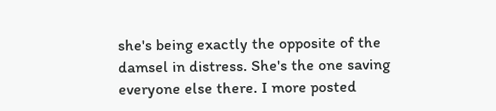she's being exactly the opposite of the damsel in distress. She's the one saving everyone else there. I more posted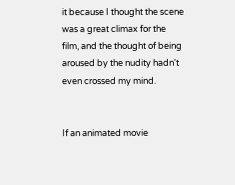it because I thought the scene was a great climax for the film, and the thought of being aroused by the nudity hadn't even crossed my mind.


If an animated movie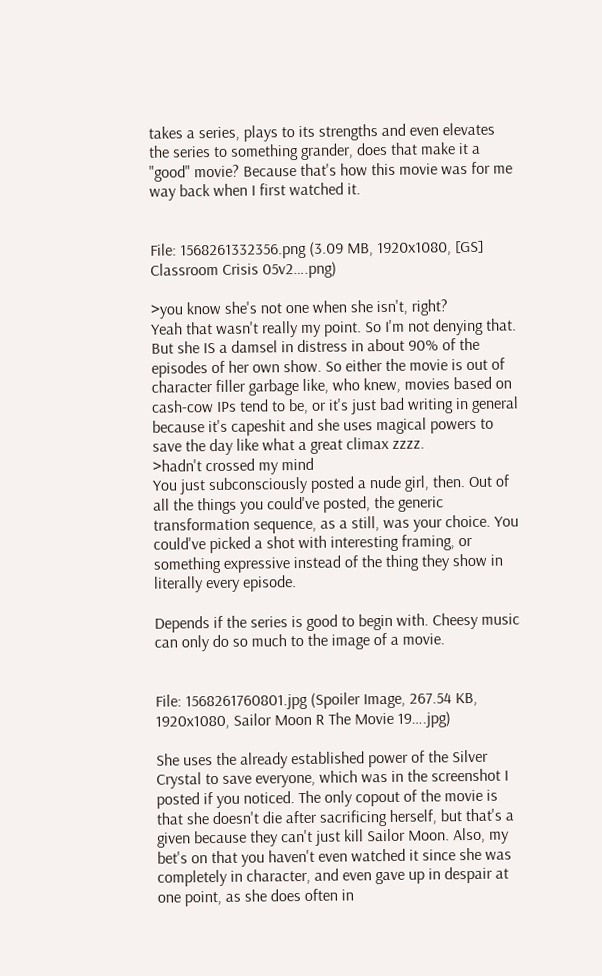takes a series, plays to its strengths and even elevates the series to something grander, does that make it a "good" movie? Because that's how this movie was for me way back when I first watched it.


File: 1568261332356.png (3.09 MB, 1920x1080, [GS] Classroom Crisis 05v2….png)

>you know she's not one when she isn't, right?
Yeah that wasn't really my point. So I'm not denying that. But she IS a damsel in distress in about 90% of the episodes of her own show. So either the movie is out of character filler garbage like, who knew, movies based on cash-cow IPs tend to be, or it's just bad writing in general because it's capeshit and she uses magical powers to save the day like what a great climax zzzz.
>hadn't crossed my mind
You just subconsciously posted a nude girl, then. Out of all the things you could've posted, the generic transformation sequence, as a still, was your choice. You could've picked a shot with interesting framing, or something expressive instead of the thing they show in literally every episode.

Depends if the series is good to begin with. Cheesy music can only do so much to the image of a movie.


File: 1568261760801.jpg (Spoiler Image, 267.54 KB, 1920x1080, Sailor Moon R The Movie 19….jpg)

She uses the already established power of the Silver Crystal to save everyone, which was in the screenshot I posted if you noticed. The only copout of the movie is that she doesn't die after sacrificing herself, but that's a given because they can't just kill Sailor Moon. Also, my bet's on that you haven't even watched it since she was completely in character, and even gave up in despair at one point, as she does often in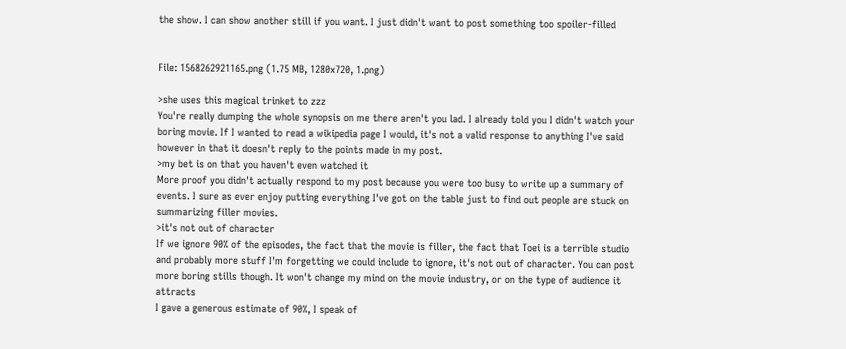the show. I can show another still if you want. I just didn't want to post something too spoiler-filled


File: 1568262921165.png (1.75 MB, 1280x720, 1.png)

>she uses this magical trinket to zzz
You're really dumping the whole synopsis on me there aren't you lad. I already told you I didn't watch your boring movie. If I wanted to read a wikipedia page I would, it's not a valid response to anything I've said however in that it doesn't reply to the points made in my post.
>my bet is on that you haven't even watched it
More proof you didn't actually respond to my post because you were too busy to write up a summary of events. I sure as ever enjoy putting everything I've got on the table just to find out people are stuck on summarizing filler movies.
>it's not out of character
If we ignore 90% of the episodes, the fact that the movie is filler, the fact that Toei is a terrible studio and probably more stuff I'm forgetting we could include to ignore, it's not out of character. You can post more boring stills though. It won't change my mind on the movie industry, or on the type of audience it attracts
I gave a generous estimate of 90%, I speak of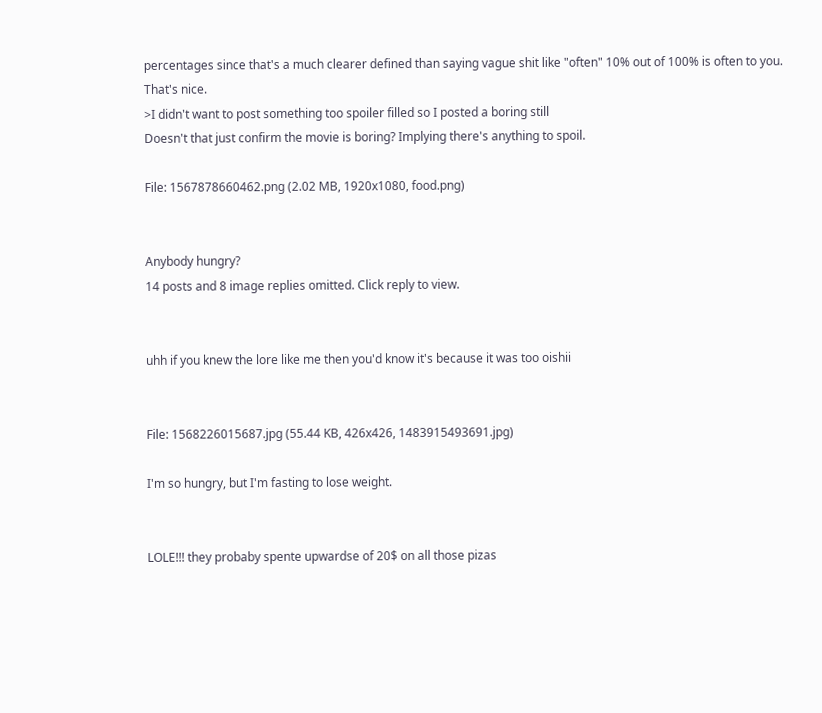percentages since that's a much clearer defined than saying vague shit like "often" 10% out of 100% is often to you. That's nice.
>I didn't want to post something too spoiler filled so I posted a boring still
Doesn't that just confirm the movie is boring? Implying there's anything to spoil.

File: 1567878660462.png (2.02 MB, 1920x1080, food.png)


Anybody hungry?
14 posts and 8 image replies omitted. Click reply to view.


uhh if you knew the lore like me then you'd know it's because it was too oishii


File: 1568226015687.jpg (55.44 KB, 426x426, 1483915493691.jpg)

I'm so hungry, but I'm fasting to lose weight.


LOLE!!! they probaby spente upwardse of 20$ on all those pizas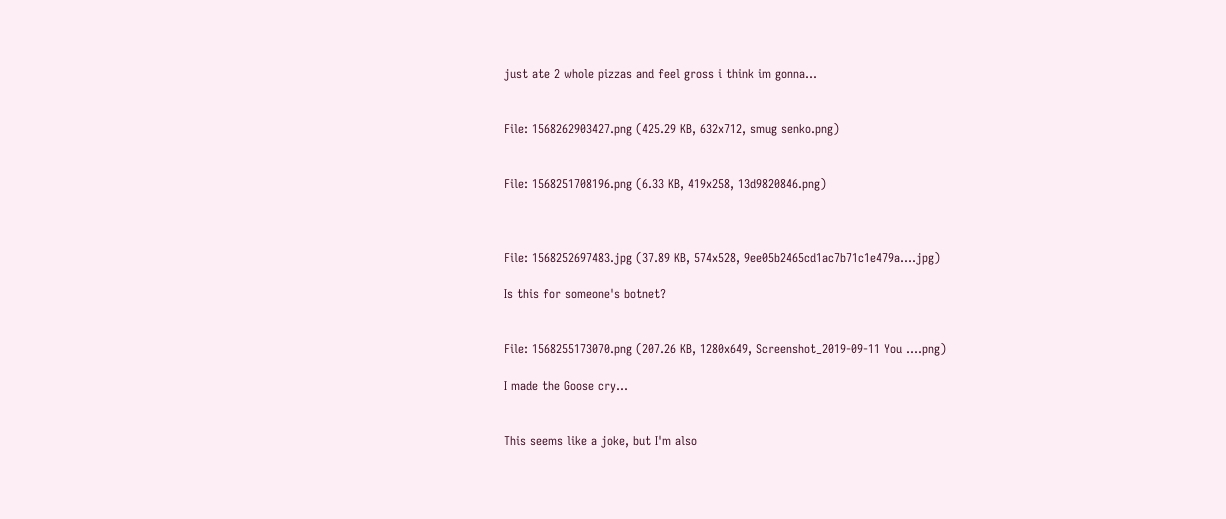just ate 2 whole pizzas and feel gross i think im gonna…


File: 1568262903427.png (425.29 KB, 632x712, smug senko.png)


File: 1568251708196.png (6.33 KB, 419x258, 13d9820846.png)



File: 1568252697483.jpg (37.89 KB, 574x528, 9ee05b2465cd1ac7b71c1e479a….jpg)

Is this for someone's botnet?


File: 1568255173070.png (207.26 KB, 1280x649, Screenshot_2019-09-11 You ….png)

I made the Goose cry…


This seems like a joke, but I'm also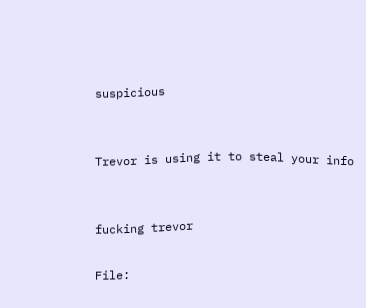suspicious


Trevor is using it to steal your info


fucking trevor

File: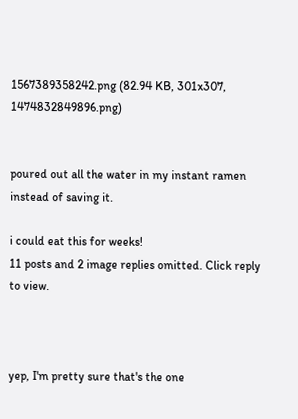1567389358242.png (82.94 KB, 301x307, 1474832849896.png)


poured out all the water in my instant ramen instead of saving it.

i could eat this for weeks!
11 posts and 2 image replies omitted. Click reply to view.



yep, I'm pretty sure that's the one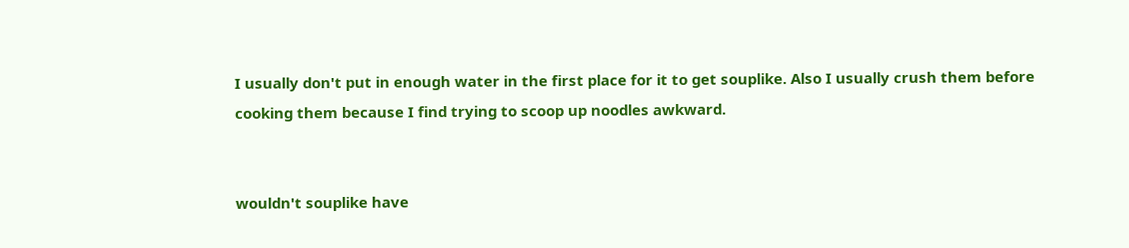I usually don't put in enough water in the first place for it to get souplike. Also I usually crush them before cooking them because I find trying to scoop up noodles awkward.


wouldn't souplike have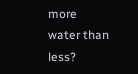more water than less?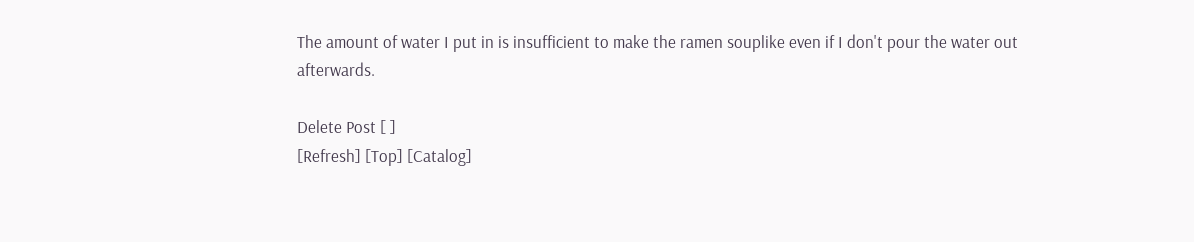The amount of water I put in is insufficient to make the ramen souplike even if I don't pour the water out afterwards.

Delete Post [ ]
[Refresh] [Top] [Catalog]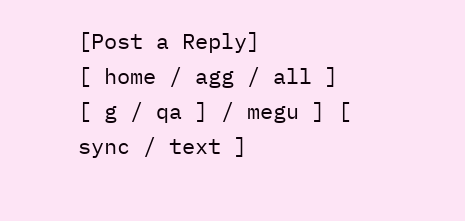[Post a Reply]
[ home / agg / all ] [ g / qa ] / megu ] [ sync / text ]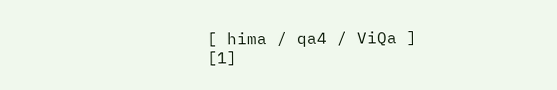[ hima / qa4 / ViQa ]
[1]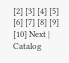[2] [3] [4] [5] [6] [7] [8] [9] [10] Next | Catalog